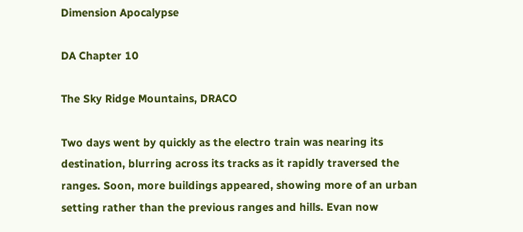Dimension Apocalypse

DA Chapter 10

The Sky Ridge Mountains, DRACO

Two days went by quickly as the electro train was nearing its destination, blurring across its tracks as it rapidly traversed the ranges. Soon, more buildings appeared, showing more of an urban setting rather than the previous ranges and hills. Evan now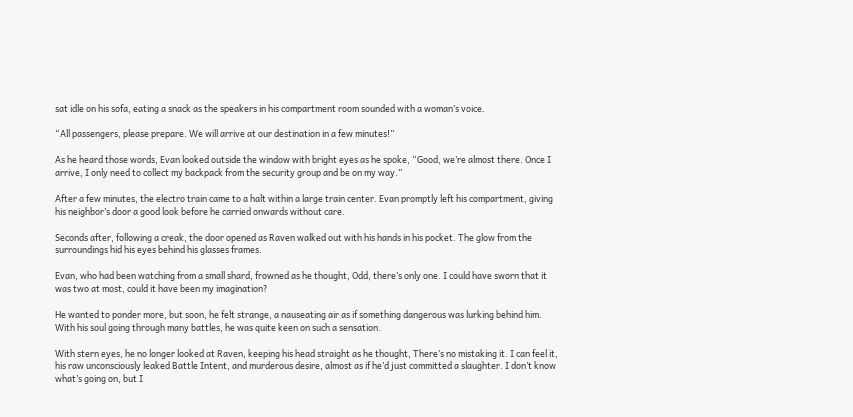sat idle on his sofa, eating a snack as the speakers in his compartment room sounded with a woman’s voice.

“All passengers, please prepare. We will arrive at our destination in a few minutes!”

As he heard those words, Evan looked outside the window with bright eyes as he spoke, “Good, we’re almost there. Once I arrive, I only need to collect my backpack from the security group and be on my way.”

After a few minutes, the electro train came to a halt within a large train center. Evan promptly left his compartment, giving his neighbor’s door a good look before he carried onwards without care.

Seconds after, following a creak, the door opened as Raven walked out with his hands in his pocket. The glow from the surroundings hid his eyes behind his glasses frames.

Evan, who had been watching from a small shard, frowned as he thought, Odd, there’s only one. I could have sworn that it was two at most, could it have been my imagination?

He wanted to ponder more, but soon, he felt strange, a nauseating air as if something dangerous was lurking behind him. With his soul going through many battles, he was quite keen on such a sensation.

With stern eyes, he no longer looked at Raven, keeping his head straight as he thought, There’s no mistaking it. I can feel it, his raw unconsciously leaked Battle Intent, and murderous desire, almost as if he’d just committed a slaughter. I don’t know what’s going on, but I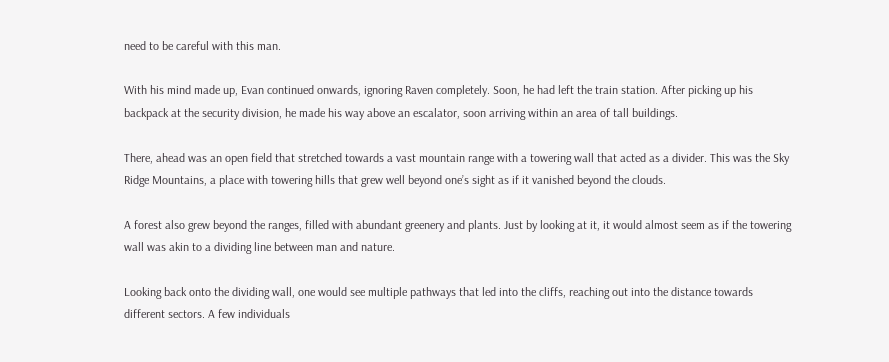need to be careful with this man.

With his mind made up, Evan continued onwards, ignoring Raven completely. Soon, he had left the train station. After picking up his backpack at the security division, he made his way above an escalator, soon arriving within an area of tall buildings.

There, ahead was an open field that stretched towards a vast mountain range with a towering wall that acted as a divider. This was the Sky Ridge Mountains, a place with towering hills that grew well beyond one’s sight as if it vanished beyond the clouds.

A forest also grew beyond the ranges, filled with abundant greenery and plants. Just by looking at it, it would almost seem as if the towering wall was akin to a dividing line between man and nature.

Looking back onto the dividing wall, one would see multiple pathways that led into the cliffs, reaching out into the distance towards different sectors. A few individuals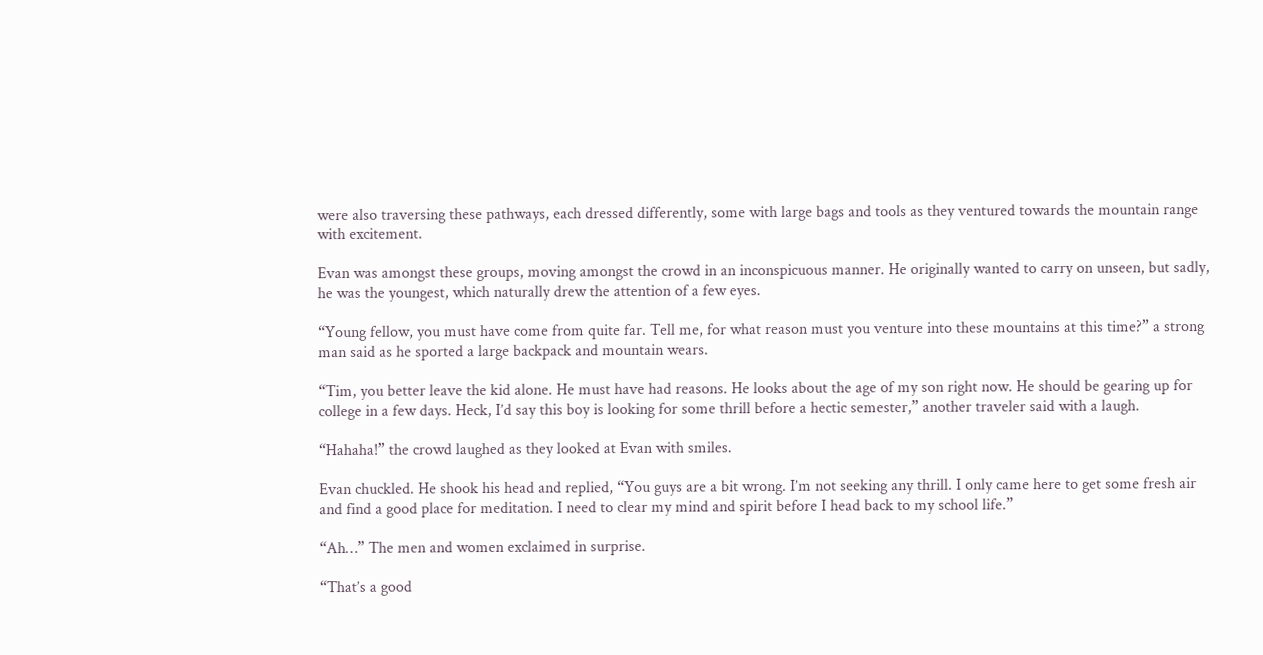were also traversing these pathways, each dressed differently, some with large bags and tools as they ventured towards the mountain range with excitement.

Evan was amongst these groups, moving amongst the crowd in an inconspicuous manner. He originally wanted to carry on unseen, but sadly, he was the youngest, which naturally drew the attention of a few eyes.

“Young fellow, you must have come from quite far. Tell me, for what reason must you venture into these mountains at this time?” a strong man said as he sported a large backpack and mountain wears.

“Tim, you better leave the kid alone. He must have had reasons. He looks about the age of my son right now. He should be gearing up for college in a few days. Heck, I’d say this boy is looking for some thrill before a hectic semester,” another traveler said with a laugh.

“Hahaha!” the crowd laughed as they looked at Evan with smiles.

Evan chuckled. He shook his head and replied, “You guys are a bit wrong. I’m not seeking any thrill. I only came here to get some fresh air and find a good place for meditation. I need to clear my mind and spirit before I head back to my school life.”

“Ah…” The men and women exclaimed in surprise.

“That’s a good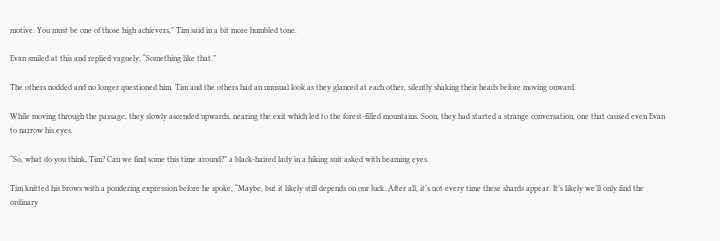motive. You must be one of those high achievers,” Tim said in a bit more humbled tone.

Evan smiled at this and replied vaguely, “Something like that.”

The others nodded and no longer questioned him. Tim and the others had an unusual look as they glanced at each other, silently shaking their heads before moving onward.

While moving through the passage, they slowly ascended upwards, nearing the exit which led to the forest-filled mountains. Soon, they had started a strange conversation, one that caused even Evan to narrow his eyes.

“So, what do you think, Tim? Can we find some this time around?” a black-haired lady in a hiking suit asked with beaming eyes.

Tim knitted his brows with a pondering expression before he spoke, “Maybe, but it likely still depends on our luck. After all, it’s not every time these shards appear. It’s likely we’ll only find the ordinary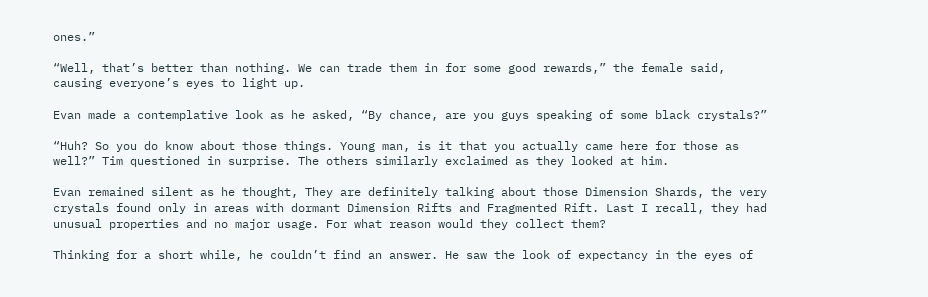ones.”

“Well, that’s better than nothing. We can trade them in for some good rewards,” the female said, causing everyone’s eyes to light up.

Evan made a contemplative look as he asked, “By chance, are you guys speaking of some black crystals?”

“Huh? So you do know about those things. Young man, is it that you actually came here for those as well?” Tim questioned in surprise. The others similarly exclaimed as they looked at him.

Evan remained silent as he thought, They are definitely talking about those Dimension Shards, the very crystals found only in areas with dormant Dimension Rifts and Fragmented Rift. Last I recall, they had unusual properties and no major usage. For what reason would they collect them?

Thinking for a short while, he couldn’t find an answer. He saw the look of expectancy in the eyes of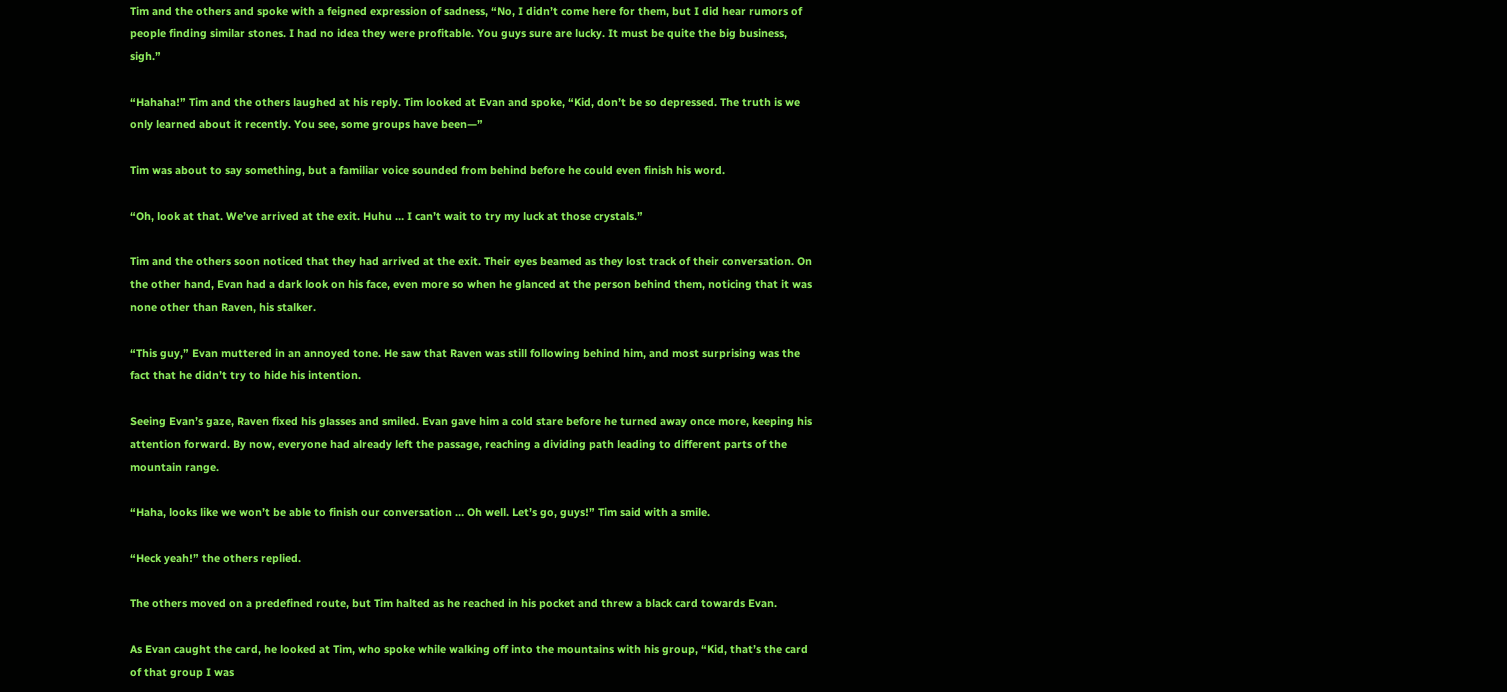Tim and the others and spoke with a feigned expression of sadness, “No, I didn’t come here for them, but I did hear rumors of people finding similar stones. I had no idea they were profitable. You guys sure are lucky. It must be quite the big business, sigh.”

“Hahaha!” Tim and the others laughed at his reply. Tim looked at Evan and spoke, “Kid, don’t be so depressed. The truth is we only learned about it recently. You see, some groups have been—”

Tim was about to say something, but a familiar voice sounded from behind before he could even finish his word.

“Oh, look at that. We’ve arrived at the exit. Huhu … I can’t wait to try my luck at those crystals.”

Tim and the others soon noticed that they had arrived at the exit. Their eyes beamed as they lost track of their conversation. On the other hand, Evan had a dark look on his face, even more so when he glanced at the person behind them, noticing that it was none other than Raven, his stalker.

“This guy,” Evan muttered in an annoyed tone. He saw that Raven was still following behind him, and most surprising was the fact that he didn’t try to hide his intention.

Seeing Evan’s gaze, Raven fixed his glasses and smiled. Evan gave him a cold stare before he turned away once more, keeping his attention forward. By now, everyone had already left the passage, reaching a dividing path leading to different parts of the mountain range.

“Haha, looks like we won’t be able to finish our conversation … Oh well. Let’s go, guys!” Tim said with a smile.

“Heck yeah!” the others replied.

The others moved on a predefined route, but Tim halted as he reached in his pocket and threw a black card towards Evan.

As Evan caught the card, he looked at Tim, who spoke while walking off into the mountains with his group, “Kid, that’s the card of that group I was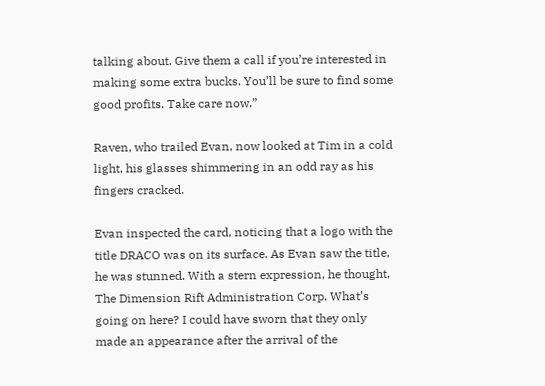talking about. Give them a call if you’re interested in making some extra bucks. You’ll be sure to find some good profits. Take care now.”

Raven, who trailed Evan, now looked at Tim in a cold light, his glasses shimmering in an odd ray as his fingers cracked.

Evan inspected the card, noticing that a logo with the title DRACO was on its surface. As Evan saw the title, he was stunned. With a stern expression, he thought, The Dimension Rift Administration Corp. What’s going on here? I could have sworn that they only made an appearance after the arrival of the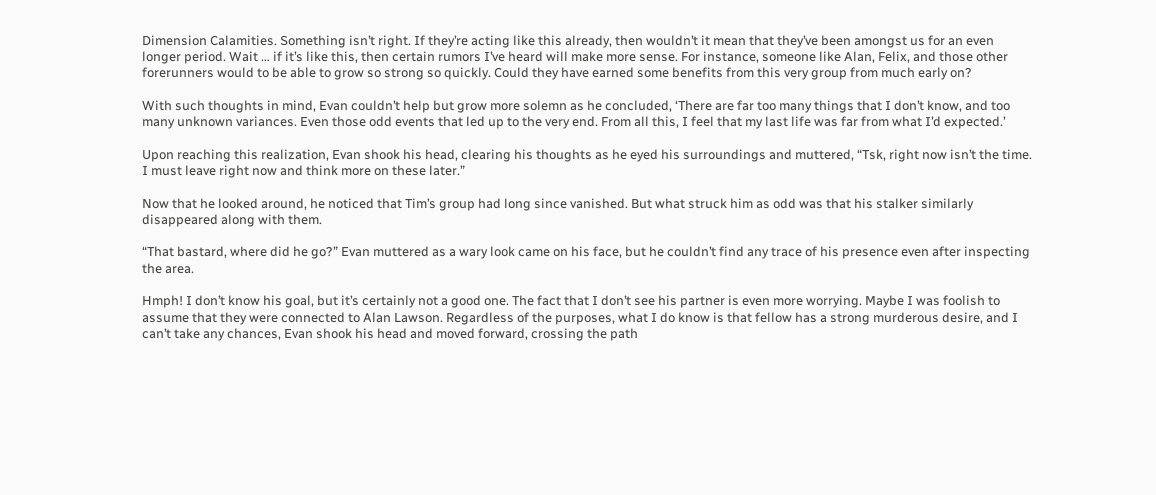Dimension Calamities. Something isn’t right. If they’re acting like this already, then wouldn’t it mean that they’ve been amongst us for an even longer period. Wait … if it’s like this, then certain rumors I’ve heard will make more sense. For instance, someone like Alan, Felix, and those other forerunners would to be able to grow so strong so quickly. Could they have earned some benefits from this very group from much early on?

With such thoughts in mind, Evan couldn’t help but grow more solemn as he concluded, ‘There are far too many things that I don’t know, and too many unknown variances. Even those odd events that led up to the very end. From all this, I feel that my last life was far from what I’d expected.’

Upon reaching this realization, Evan shook his head, clearing his thoughts as he eyed his surroundings and muttered, “Tsk, right now isn’t the time. I must leave right now and think more on these later.”

Now that he looked around, he noticed that Tim’s group had long since vanished. But what struck him as odd was that his stalker similarly disappeared along with them.

“That bastard, where did he go?” Evan muttered as a wary look came on his face, but he couldn’t find any trace of his presence even after inspecting the area.

Hmph! I don’t know his goal, but it’s certainly not a good one. The fact that I don’t see his partner is even more worrying. Maybe I was foolish to assume that they were connected to Alan Lawson. Regardless of the purposes, what I do know is that fellow has a strong murderous desire, and I can’t take any chances, Evan shook his head and moved forward, crossing the path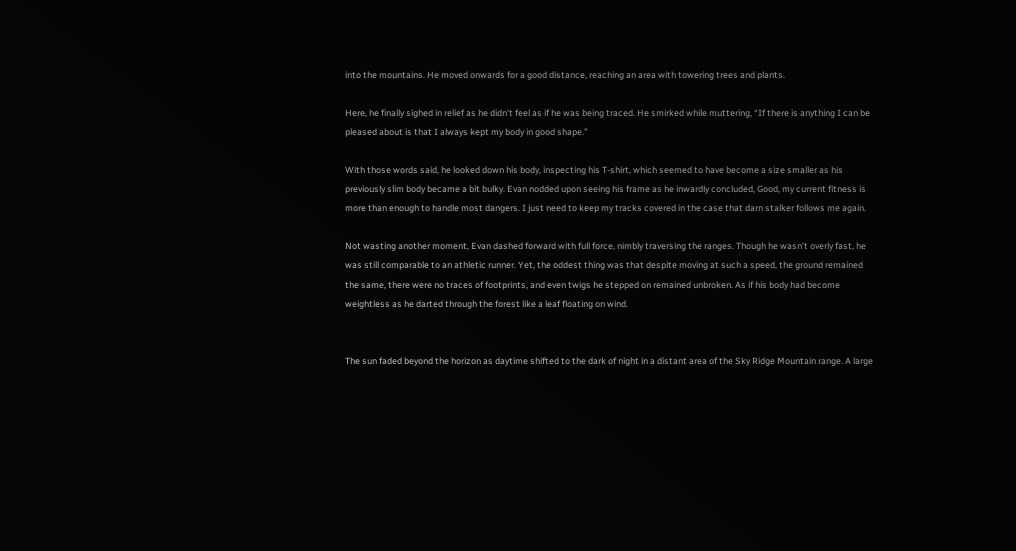into the mountains. He moved onwards for a good distance, reaching an area with towering trees and plants.

Here, he finally sighed in relief as he didn’t feel as if he was being traced. He smirked while muttering, “If there is anything I can be pleased about is that I always kept my body in good shape.”

With those words said, he looked down his body, inspecting his T-shirt, which seemed to have become a size smaller as his previously slim body became a bit bulky. Evan nodded upon seeing his frame as he inwardly concluded, Good, my current fitness is more than enough to handle most dangers. I just need to keep my tracks covered in the case that darn stalker follows me again.

Not wasting another moment, Evan dashed forward with full force, nimbly traversing the ranges. Though he wasn’t overly fast, he was still comparable to an athletic runner. Yet, the oddest thing was that despite moving at such a speed, the ground remained the same, there were no traces of footprints, and even twigs he stepped on remained unbroken. As if his body had become weightless as he darted through the forest like a leaf floating on wind.


The sun faded beyond the horizon as daytime shifted to the dark of night in a distant area of the Sky Ridge Mountain range. A large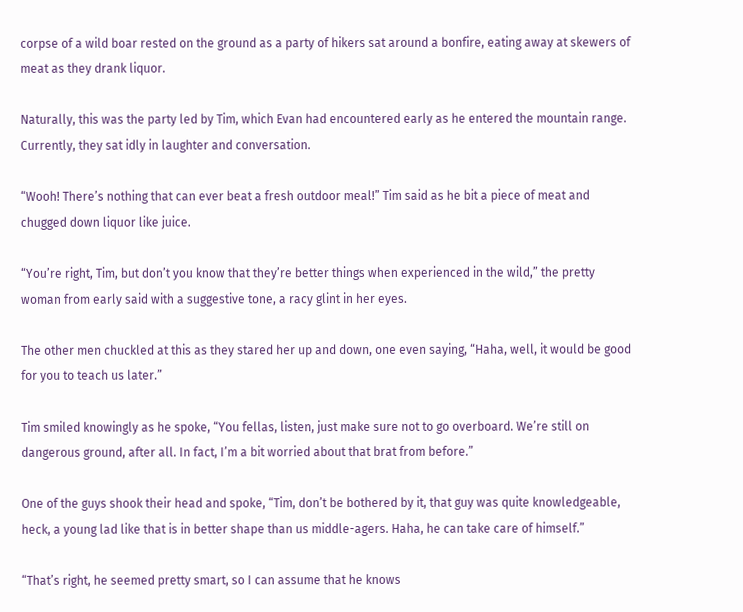corpse of a wild boar rested on the ground as a party of hikers sat around a bonfire, eating away at skewers of meat as they drank liquor.

Naturally, this was the party led by Tim, which Evan had encountered early as he entered the mountain range. Currently, they sat idly in laughter and conversation.

“Wooh! There’s nothing that can ever beat a fresh outdoor meal!” Tim said as he bit a piece of meat and chugged down liquor like juice.

“You’re right, Tim, but don’t you know that they’re better things when experienced in the wild,” the pretty woman from early said with a suggestive tone, a racy glint in her eyes.

The other men chuckled at this as they stared her up and down, one even saying, “Haha, well, it would be good for you to teach us later.”

Tim smiled knowingly as he spoke, “You fellas, listen, just make sure not to go overboard. We’re still on dangerous ground, after all. In fact, I’m a bit worried about that brat from before.”

One of the guys shook their head and spoke, “Tim, don’t be bothered by it, that guy was quite knowledgeable, heck, a young lad like that is in better shape than us middle-agers. Haha, he can take care of himself.”

“That’s right, he seemed pretty smart, so I can assume that he knows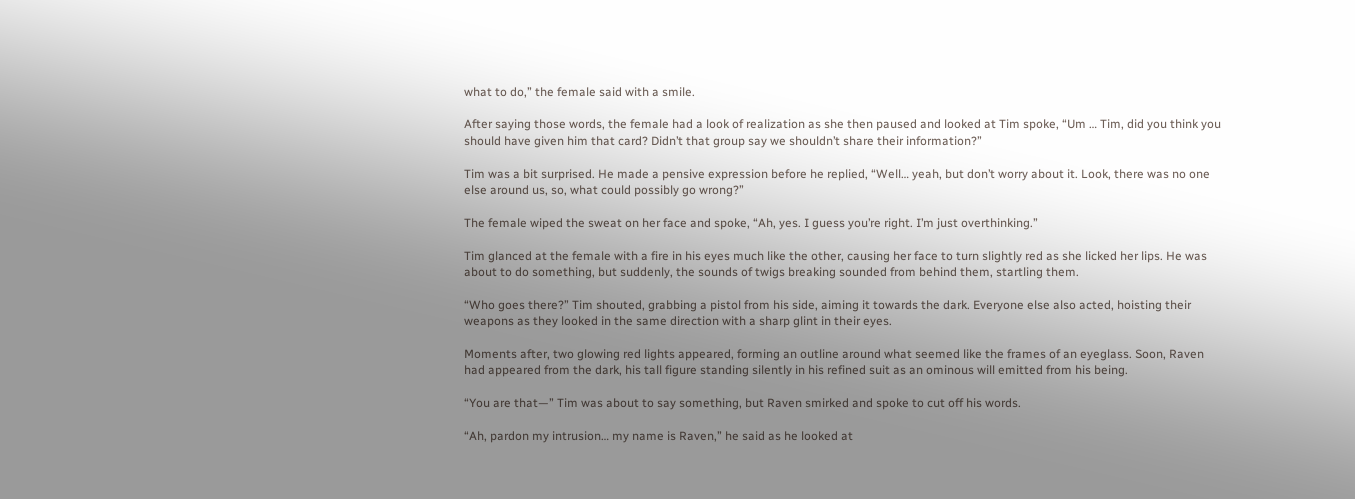what to do,” the female said with a smile.

After saying those words, the female had a look of realization as she then paused and looked at Tim spoke, “Um … Tim, did you think you should have given him that card? Didn’t that group say we shouldn’t share their information?”

Tim was a bit surprised. He made a pensive expression before he replied, “Well… yeah, but don’t worry about it. Look, there was no one else around us, so, what could possibly go wrong?”

The female wiped the sweat on her face and spoke, “Ah, yes. I guess you’re right. I’m just overthinking.”

Tim glanced at the female with a fire in his eyes much like the other, causing her face to turn slightly red as she licked her lips. He was about to do something, but suddenly, the sounds of twigs breaking sounded from behind them, startling them.

“Who goes there?” Tim shouted, grabbing a pistol from his side, aiming it towards the dark. Everyone else also acted, hoisting their weapons as they looked in the same direction with a sharp glint in their eyes.

Moments after, two glowing red lights appeared, forming an outline around what seemed like the frames of an eyeglass. Soon, Raven had appeared from the dark, his tall figure standing silently in his refined suit as an ominous will emitted from his being.

“You are that—” Tim was about to say something, but Raven smirked and spoke to cut off his words.

“Ah, pardon my intrusion… my name is Raven,” he said as he looked at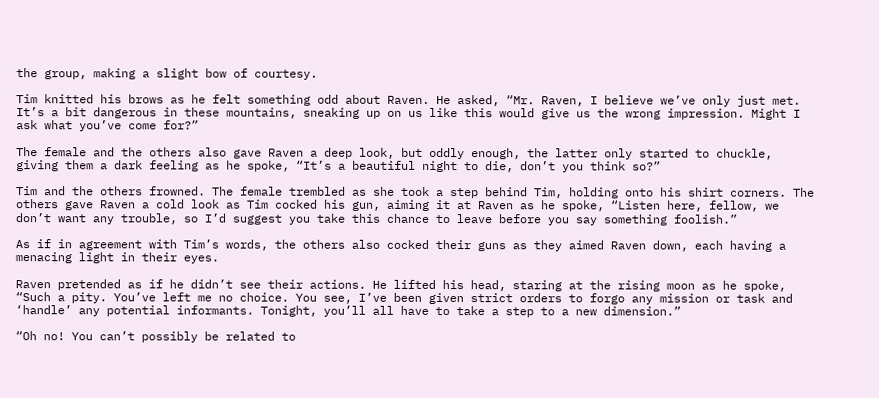the group, making a slight bow of courtesy.

Tim knitted his brows as he felt something odd about Raven. He asked, “Mr. Raven, I believe we’ve only just met. It’s a bit dangerous in these mountains, sneaking up on us like this would give us the wrong impression. Might I ask what you’ve come for?”

The female and the others also gave Raven a deep look, but oddly enough, the latter only started to chuckle, giving them a dark feeling as he spoke, “It’s a beautiful night to die, don’t you think so?”

Tim and the others frowned. The female trembled as she took a step behind Tim, holding onto his shirt corners. The others gave Raven a cold look as Tim cocked his gun, aiming it at Raven as he spoke, “Listen here, fellow, we don’t want any trouble, so I’d suggest you take this chance to leave before you say something foolish.”

As if in agreement with Tim’s words, the others also cocked their guns as they aimed Raven down, each having a menacing light in their eyes.

Raven pretended as if he didn’t see their actions. He lifted his head, staring at the rising moon as he spoke, “Such a pity. You’ve left me no choice. You see, I’ve been given strict orders to forgo any mission or task and ‘handle’ any potential informants. Tonight, you’ll all have to take a step to a new dimension.”

“Oh no! You can’t possibly be related to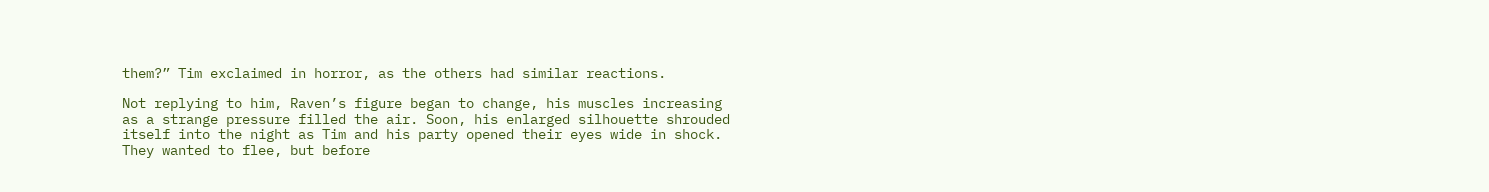them?” Tim exclaimed in horror, as the others had similar reactions.

Not replying to him, Raven’s figure began to change, his muscles increasing as a strange pressure filled the air. Soon, his enlarged silhouette shrouded itself into the night as Tim and his party opened their eyes wide in shock. They wanted to flee, but before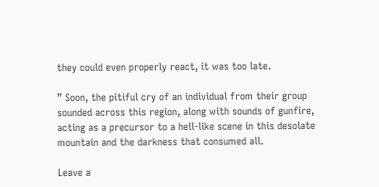they could even properly react, it was too late.

” Soon, the pitiful cry of an individual from their group sounded across this region, along with sounds of gunfire, acting as a precursor to a hell-like scene in this desolate mountain and the darkness that consumed all.

Leave a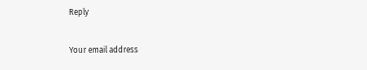Reply

Your email address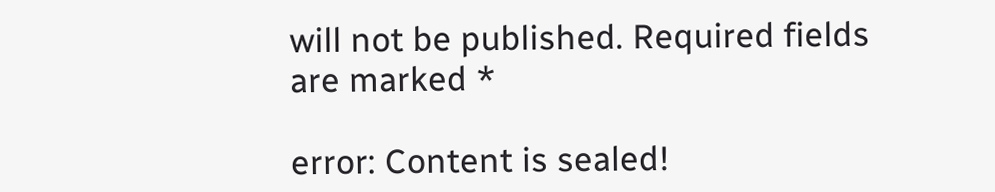will not be published. Required fields are marked *

error: Content is sealed!